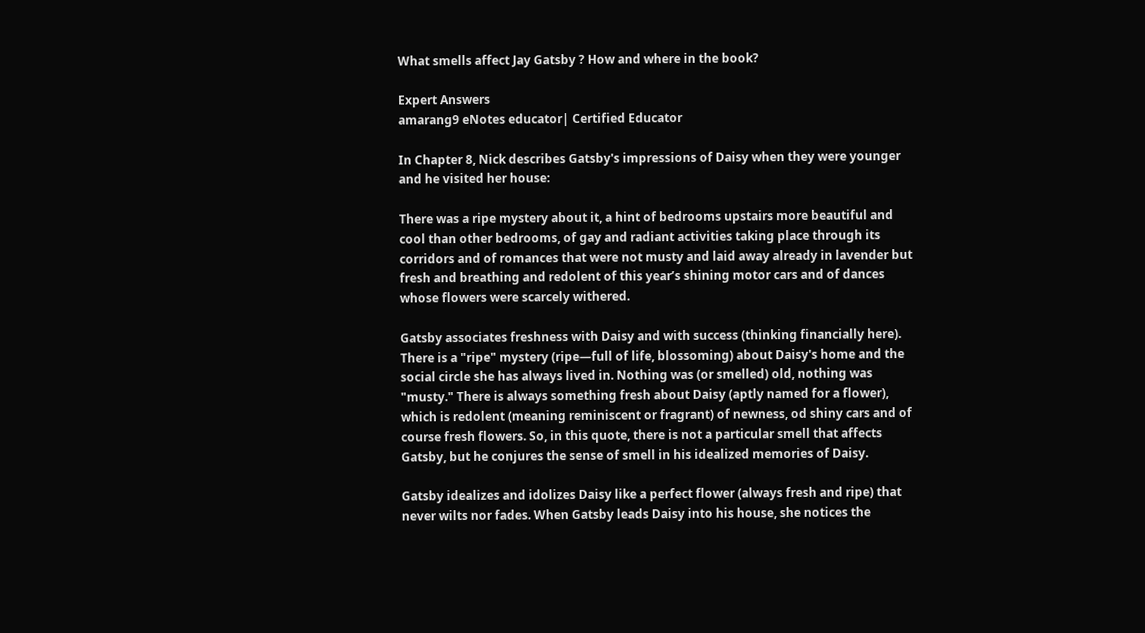What smells affect Jay Gatsby ? How and where in the book?

Expert Answers
amarang9 eNotes educator| Certified Educator

In Chapter 8, Nick describes Gatsby's impressions of Daisy when they were younger and he visited her house:

There was a ripe mystery about it, a hint of bedrooms upstairs more beautiful and cool than other bedrooms, of gay and radiant activities taking place through its corridors and of romances that were not musty and laid away already in lavender but fresh and breathing and redolent of this year’s shining motor cars and of dances whose flowers were scarcely withered.

Gatsby associates freshness with Daisy and with success (thinking financially here). There is a "ripe" mystery (ripe—full of life, blossoming) about Daisy's home and the social circle she has always lived in. Nothing was (or smelled) old, nothing was "musty." There is always something fresh about Daisy (aptly named for a flower), which is redolent (meaning reminiscent or fragrant) of newness, od shiny cars and of course fresh flowers. So, in this quote, there is not a particular smell that affects Gatsby, but he conjures the sense of smell in his idealized memories of Daisy.

Gatsby idealizes and idolizes Daisy like a perfect flower (always fresh and ripe) that never wilts nor fades. When Gatsby leads Daisy into his house, she notices the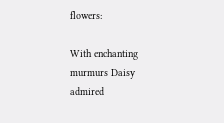flowers:

With enchanting murmurs Daisy admired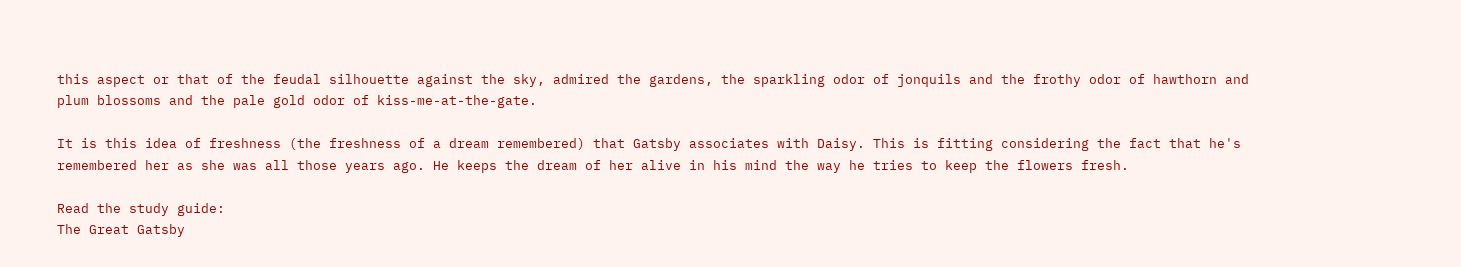this aspect or that of the feudal silhouette against the sky, admired the gardens, the sparkling odor of jonquils and the frothy odor of hawthorn and plum blossoms and the pale gold odor of kiss-me-at-the-gate.

It is this idea of freshness (the freshness of a dream remembered) that Gatsby associates with Daisy. This is fitting considering the fact that he's remembered her as she was all those years ago. He keeps the dream of her alive in his mind the way he tries to keep the flowers fresh.

Read the study guide:
The Great Gatsby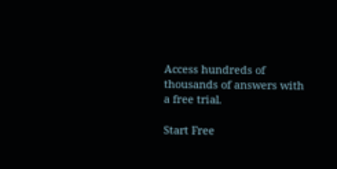Access hundreds of thousands of answers with a free trial.

Start Free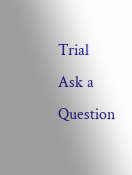Trial
Ask a Question